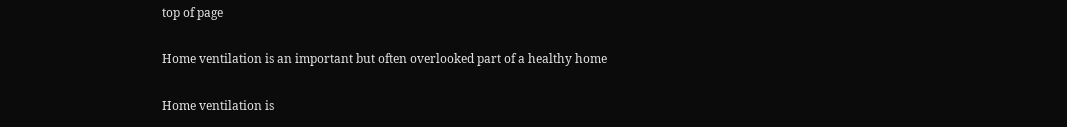top of page

Home ventilation is an important but often overlooked part of a healthy home

Home ventilation is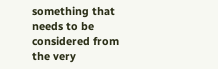something that needs to be considered from the very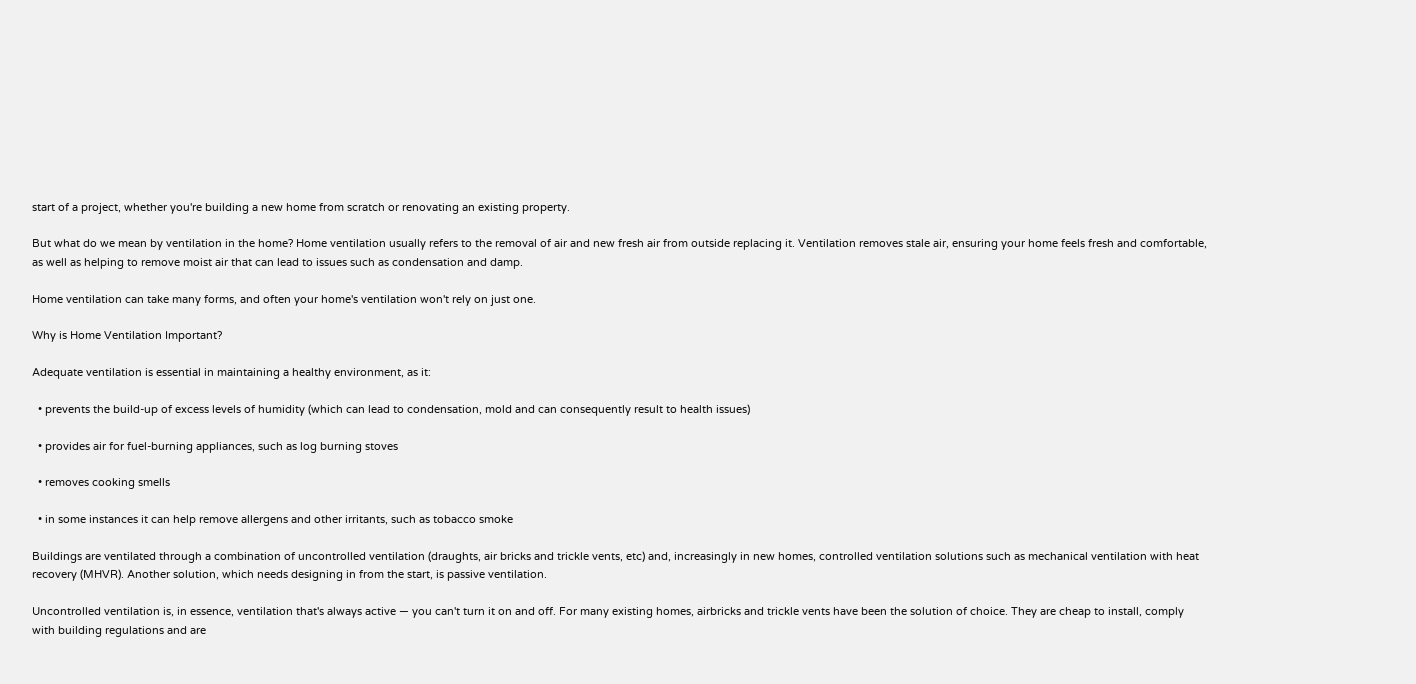start of a project, whether you're building a new home from scratch or renovating an existing property.

But what do we mean by ventilation in the home? Home ventilation usually refers to the removal of air and new fresh air from outside replacing it. Ventilation removes stale air, ensuring your home feels fresh and comfortable, as well as helping to remove moist air that can lead to issues such as condensation and damp.

Home ventilation can take many forms, and often your home's ventilation won't rely on just one.

Why is Home Ventilation Important?

Adequate ventilation is essential in maintaining a healthy environment, as it:

  • prevents the build-up of excess levels of humidity (which can lead to condensation, mold and can consequently result to health issues)

  • provides air for fuel-burning appliances, such as log burning stoves

  • removes cooking smells

  • in some instances it can help remove allergens and other irritants, such as tobacco smoke

Buildings are ventilated through a combination of uncontrolled ventilation (draughts, air bricks and trickle vents, etc) and, increasingly in new homes, controlled ventilation solutions such as mechanical ventilation with heat recovery (MHVR). Another solution, which needs designing in from the start, is passive ventilation.

Uncontrolled ventilation is, in essence, ventilation that's always active — you can't turn it on and off. For many existing homes, airbricks and trickle vents have been the solution of choice. They are cheap to install, comply with building regulations and are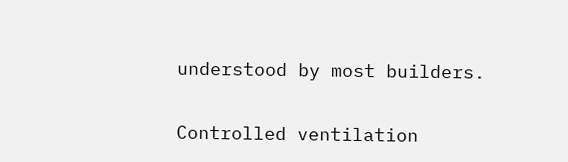understood by most builders.

Controlled ventilation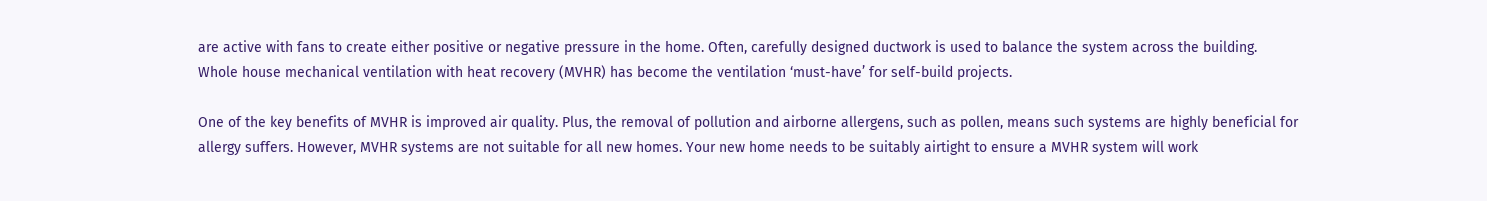are active with fans to create either positive or negative pressure in the home. Often, carefully designed ductwork is used to balance the system across the building. Whole house mechanical ventilation with heat recovery (MVHR) has become the ventilation ‘must-have’ for self-build projects.

One of the key benefits of MVHR is improved air quality. Plus, the removal of pollution and airborne allergens, such as pollen, means such systems are highly beneficial for allergy suffers. However, MVHR systems are not suitable for all new homes. Your new home needs to be suitably airtight to ensure a MVHR system will work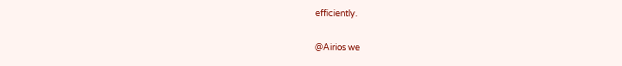efficiently.

@Airios we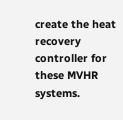create the heat recovery controller for these MVHR systems.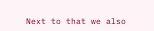Next to that we also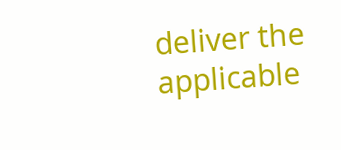deliver the applicable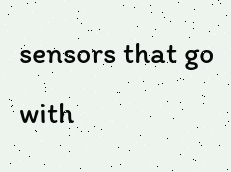sensors that go with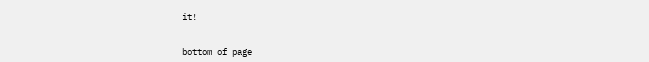it!


bottom of page